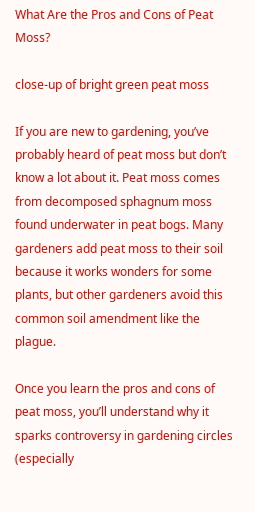What Are the Pros and Cons of Peat Moss?

close-up of bright green peat moss

If you are new to gardening, you’ve probably heard of peat moss but don’t know a lot about it. Peat moss comes from decomposed sphagnum moss found underwater in peat bogs. Many gardeners add peat moss to their soil because it works wonders for some plants, but other gardeners avoid this common soil amendment like the plague.

Once you learn the pros and cons of peat moss, you’ll understand why it sparks controversy in gardening circles (especially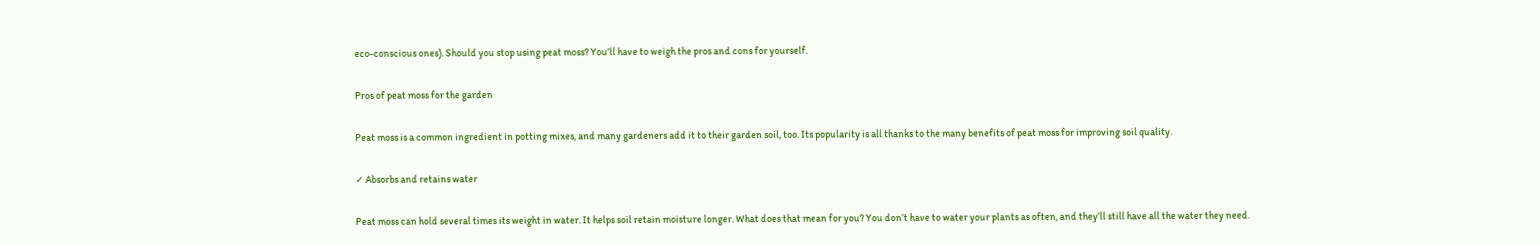eco-conscious ones). Should you stop using peat moss? You’ll have to weigh the pros and cons for yourself.

Pros of peat moss for the garden

Peat moss is a common ingredient in potting mixes, and many gardeners add it to their garden soil, too. Its popularity is all thanks to the many benefits of peat moss for improving soil quality.

✓ Absorbs and retains water

Peat moss can hold several times its weight in water. It helps soil retain moisture longer. What does that mean for you? You don’t have to water your plants as often, and they’ll still have all the water they need.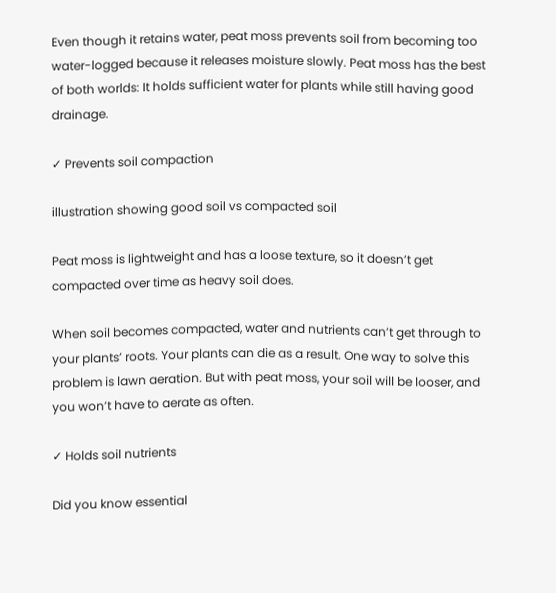Even though it retains water, peat moss prevents soil from becoming too water-logged because it releases moisture slowly. Peat moss has the best of both worlds: It holds sufficient water for plants while still having good drainage.

✓ Prevents soil compaction

illustration showing good soil vs compacted soil

Peat moss is lightweight and has a loose texture, so it doesn’t get compacted over time as heavy soil does.

When soil becomes compacted, water and nutrients can’t get through to your plants’ roots. Your plants can die as a result. One way to solve this problem is lawn aeration. But with peat moss, your soil will be looser, and you won’t have to aerate as often.

✓ Holds soil nutrients

Did you know essential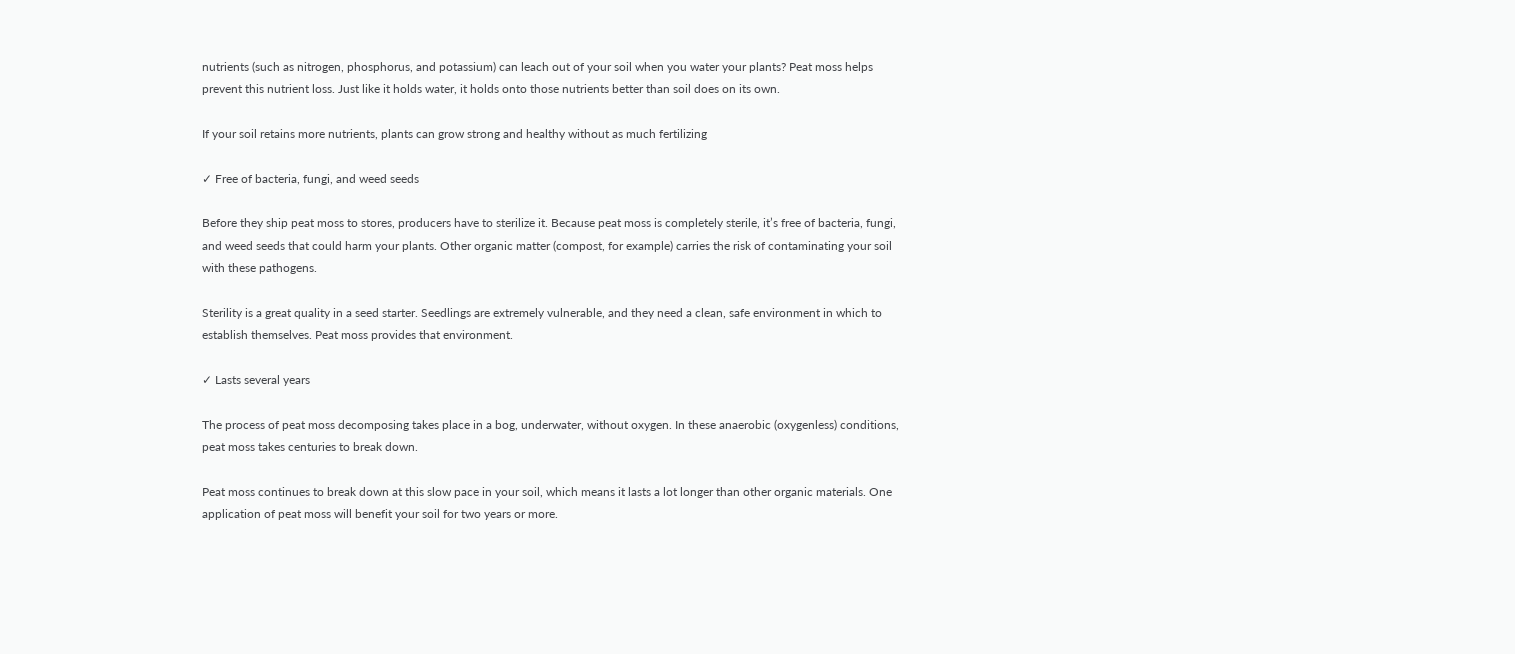nutrients (such as nitrogen, phosphorus, and potassium) can leach out of your soil when you water your plants? Peat moss helps prevent this nutrient loss. Just like it holds water, it holds onto those nutrients better than soil does on its own.

If your soil retains more nutrients, plants can grow strong and healthy without as much fertilizing

✓ Free of bacteria, fungi, and weed seeds

Before they ship peat moss to stores, producers have to sterilize it. Because peat moss is completely sterile, it’s free of bacteria, fungi, and weed seeds that could harm your plants. Other organic matter (compost, for example) carries the risk of contaminating your soil with these pathogens.

Sterility is a great quality in a seed starter. Seedlings are extremely vulnerable, and they need a clean, safe environment in which to establish themselves. Peat moss provides that environment.

✓ Lasts several years

The process of peat moss decomposing takes place in a bog, underwater, without oxygen. In these anaerobic (oxygenless) conditions, peat moss takes centuries to break down.

Peat moss continues to break down at this slow pace in your soil, which means it lasts a lot longer than other organic materials. One application of peat moss will benefit your soil for two years or more.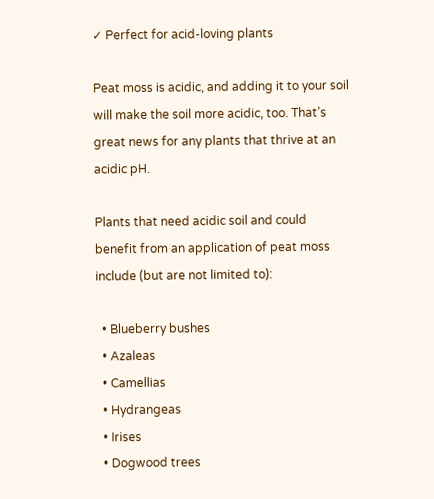✓ Perfect for acid-loving plants

Peat moss is acidic, and adding it to your soil will make the soil more acidic, too. That’s great news for any plants that thrive at an acidic pH.

Plants that need acidic soil and could benefit from an application of peat moss include (but are not limited to):

  • Blueberry bushes
  • Azaleas
  • Camellias
  • Hydrangeas
  • Irises
  • Dogwood trees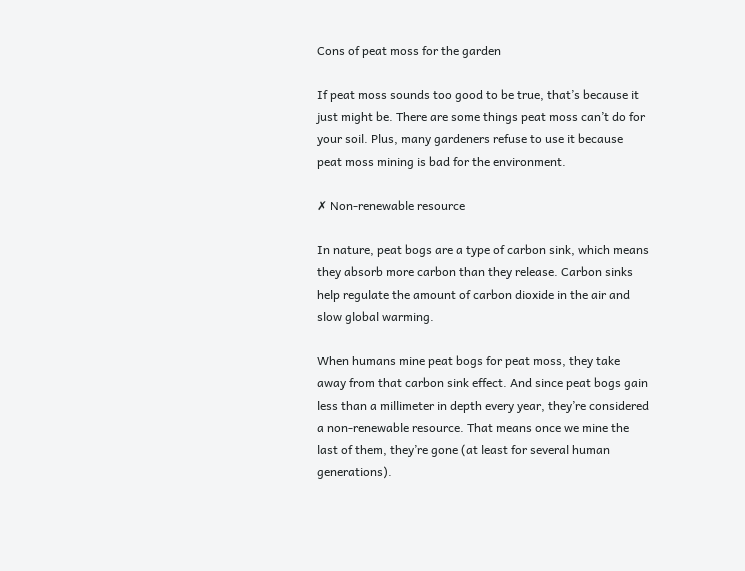Cons of peat moss for the garden

If peat moss sounds too good to be true, that’s because it just might be. There are some things peat moss can’t do for your soil. Plus, many gardeners refuse to use it because peat moss mining is bad for the environment.

✗ Non-renewable resource

In nature, peat bogs are a type of carbon sink, which means they absorb more carbon than they release. Carbon sinks help regulate the amount of carbon dioxide in the air and slow global warming.

When humans mine peat bogs for peat moss, they take away from that carbon sink effect. And since peat bogs gain less than a millimeter in depth every year, they’re considered a non-renewable resource. That means once we mine the last of them, they’re gone (at least for several human generations).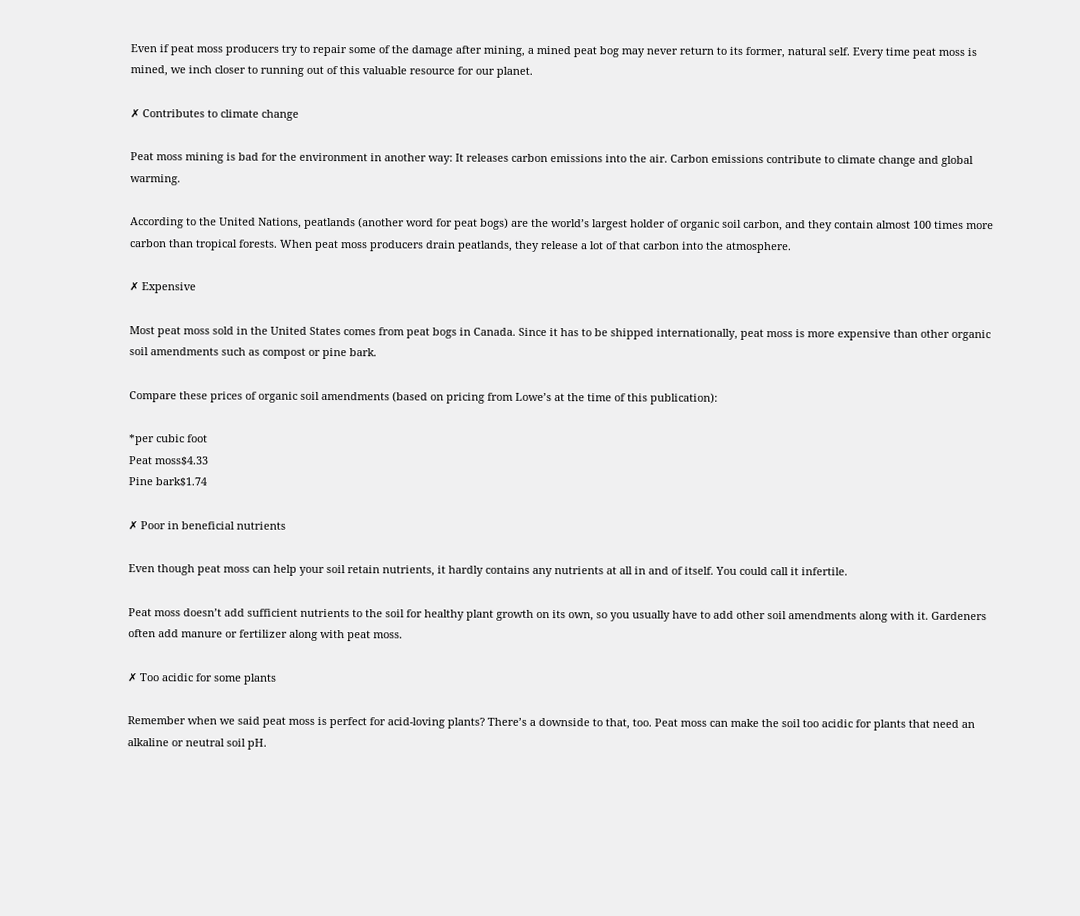Even if peat moss producers try to repair some of the damage after mining, a mined peat bog may never return to its former, natural self. Every time peat moss is mined, we inch closer to running out of this valuable resource for our planet.

✗ Contributes to climate change

Peat moss mining is bad for the environment in another way: It releases carbon emissions into the air. Carbon emissions contribute to climate change and global warming.

According to the United Nations, peatlands (another word for peat bogs) are the world’s largest holder of organic soil carbon, and they contain almost 100 times more carbon than tropical forests. When peat moss producers drain peatlands, they release a lot of that carbon into the atmosphere.

✗ Expensive

Most peat moss sold in the United States comes from peat bogs in Canada. Since it has to be shipped internationally, peat moss is more expensive than other organic soil amendments such as compost or pine bark.

Compare these prices of organic soil amendments (based on pricing from Lowe’s at the time of this publication):

*per cubic foot
Peat moss$4.33
Pine bark$1.74

✗ Poor in beneficial nutrients

Even though peat moss can help your soil retain nutrients, it hardly contains any nutrients at all in and of itself. You could call it infertile.

Peat moss doesn’t add sufficient nutrients to the soil for healthy plant growth on its own, so you usually have to add other soil amendments along with it. Gardeners often add manure or fertilizer along with peat moss.

✗ Too acidic for some plants

Remember when we said peat moss is perfect for acid-loving plants? There’s a downside to that, too. Peat moss can make the soil too acidic for plants that need an alkaline or neutral soil pH.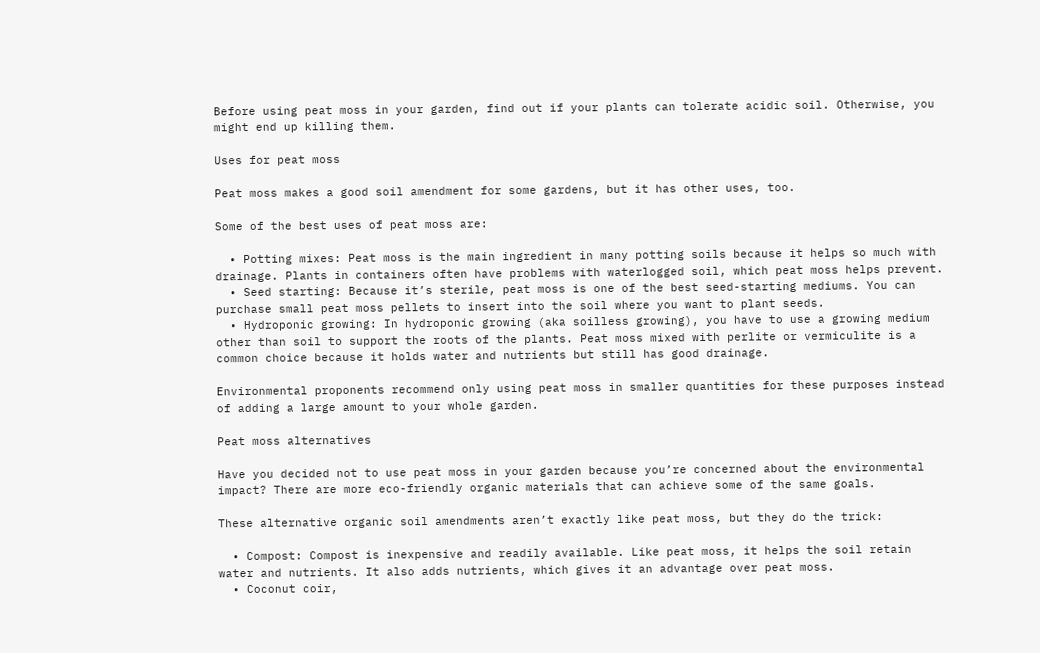Before using peat moss in your garden, find out if your plants can tolerate acidic soil. Otherwise, you might end up killing them.

Uses for peat moss

Peat moss makes a good soil amendment for some gardens, but it has other uses, too.

Some of the best uses of peat moss are:

  • Potting mixes: Peat moss is the main ingredient in many potting soils because it helps so much with drainage. Plants in containers often have problems with waterlogged soil, which peat moss helps prevent.
  • Seed starting: Because it’s sterile, peat moss is one of the best seed-starting mediums. You can purchase small peat moss pellets to insert into the soil where you want to plant seeds.
  • Hydroponic growing: In hydroponic growing (aka soilless growing), you have to use a growing medium other than soil to support the roots of the plants. Peat moss mixed with perlite or vermiculite is a common choice because it holds water and nutrients but still has good drainage.

Environmental proponents recommend only using peat moss in smaller quantities for these purposes instead of adding a large amount to your whole garden.

Peat moss alternatives

Have you decided not to use peat moss in your garden because you’re concerned about the environmental impact? There are more eco-friendly organic materials that can achieve some of the same goals.

These alternative organic soil amendments aren’t exactly like peat moss, but they do the trick:

  • Compost: Compost is inexpensive and readily available. Like peat moss, it helps the soil retain water and nutrients. It also adds nutrients, which gives it an advantage over peat moss.
  • Coconut coir,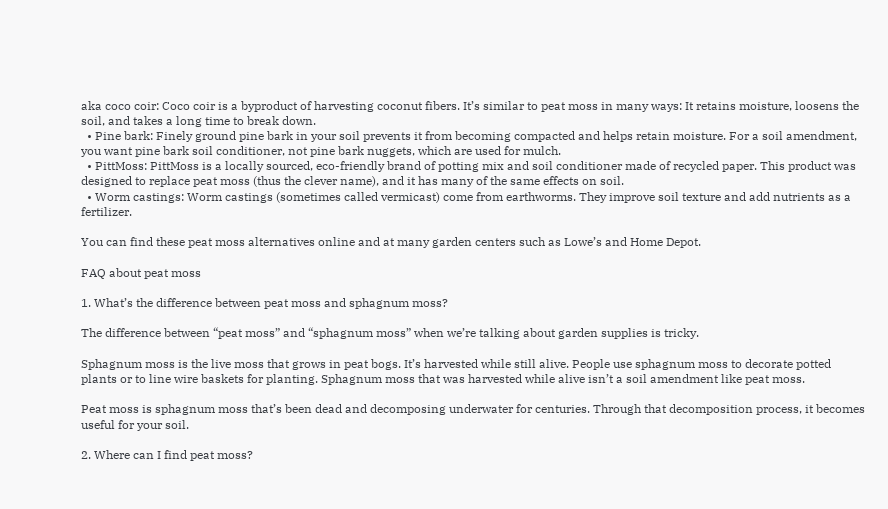aka coco coir: Coco coir is a byproduct of harvesting coconut fibers. It’s similar to peat moss in many ways: It retains moisture, loosens the soil, and takes a long time to break down.
  • Pine bark: Finely ground pine bark in your soil prevents it from becoming compacted and helps retain moisture. For a soil amendment, you want pine bark soil conditioner, not pine bark nuggets, which are used for mulch.
  • PittMoss: PittMoss is a locally sourced, eco-friendly brand of potting mix and soil conditioner made of recycled paper. This product was designed to replace peat moss (thus the clever name), and it has many of the same effects on soil.
  • Worm castings: Worm castings (sometimes called vermicast) come from earthworms. They improve soil texture and add nutrients as a fertilizer.

You can find these peat moss alternatives online and at many garden centers such as Lowe’s and Home Depot.

FAQ about peat moss

1. What’s the difference between peat moss and sphagnum moss?

The difference between “peat moss” and “sphagnum moss” when we’re talking about garden supplies is tricky.

Sphagnum moss is the live moss that grows in peat bogs. It’s harvested while still alive. People use sphagnum moss to decorate potted plants or to line wire baskets for planting. Sphagnum moss that was harvested while alive isn’t a soil amendment like peat moss.

Peat moss is sphagnum moss that’s been dead and decomposing underwater for centuries. Through that decomposition process, it becomes useful for your soil.

2. Where can I find peat moss?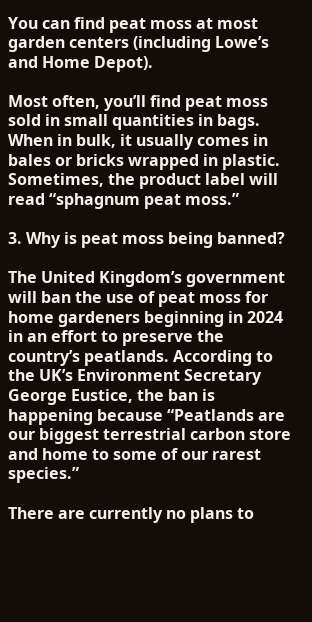You can find peat moss at most garden centers (including Lowe’s and Home Depot).

Most often, you’ll find peat moss sold in small quantities in bags. When in bulk, it usually comes in bales or bricks wrapped in plastic. Sometimes, the product label will read “sphagnum peat moss.”

3. Why is peat moss being banned?

The United Kingdom’s government will ban the use of peat moss for home gardeners beginning in 2024 in an effort to preserve the country’s peatlands. According to the UK’s Environment Secretary George Eustice, the ban is happening because “Peatlands are our biggest terrestrial carbon store and home to some of our rarest species.”

There are currently no plans to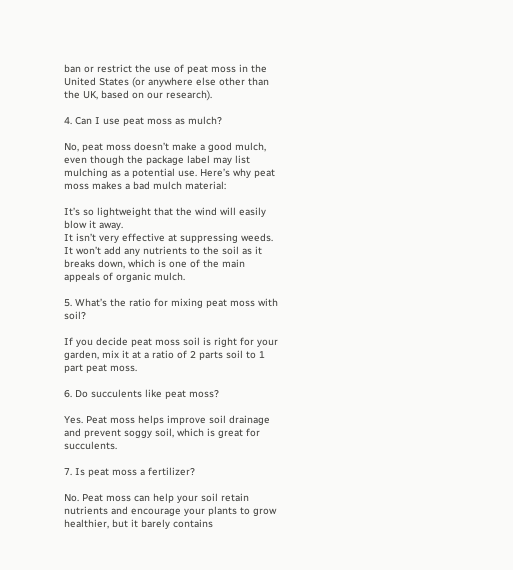ban or restrict the use of peat moss in the United States (or anywhere else other than the UK, based on our research).

4. Can I use peat moss as mulch?

No, peat moss doesn’t make a good mulch, even though the package label may list mulching as a potential use. Here’s why peat moss makes a bad mulch material:

It’s so lightweight that the wind will easily blow it away.
It isn’t very effective at suppressing weeds.
It won’t add any nutrients to the soil as it breaks down, which is one of the main appeals of organic mulch.

5. What’s the ratio for mixing peat moss with soil?

If you decide peat moss soil is right for your garden, mix it at a ratio of 2 parts soil to 1 part peat moss.

6. Do succulents like peat moss?

Yes. Peat moss helps improve soil drainage and prevent soggy soil, which is great for succulents.

7. Is peat moss a fertilizer?

No. Peat moss can help your soil retain nutrients and encourage your plants to grow healthier, but it barely contains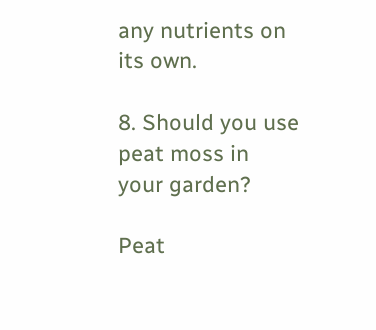any nutrients on its own.

8. Should you use peat moss in your garden?

Peat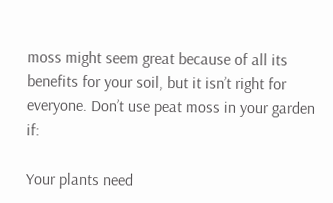moss might seem great because of all its benefits for your soil, but it isn’t right for everyone. Don’t use peat moss in your garden if:

Your plants need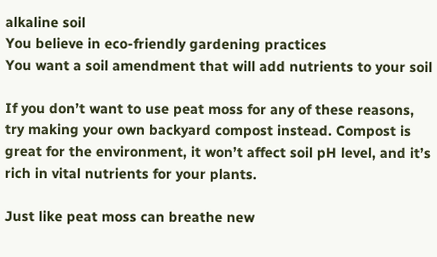alkaline soil
You believe in eco-friendly gardening practices
You want a soil amendment that will add nutrients to your soil

If you don’t want to use peat moss for any of these reasons, try making your own backyard compost instead. Compost is great for the environment, it won’t affect soil pH level, and it’s rich in vital nutrients for your plants.

Just like peat moss can breathe new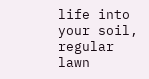life into your soil, regular lawn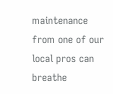maintenance from one of our local pros can breathe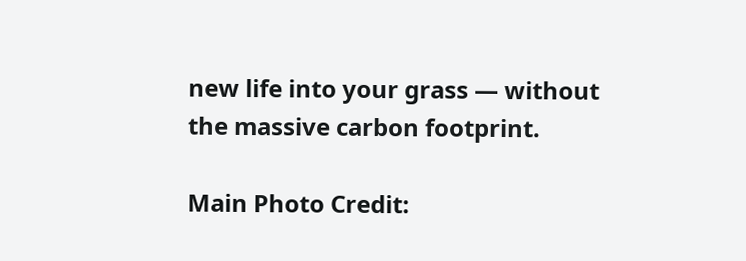new life into your grass — without the massive carbon footprint.

Main Photo Credit: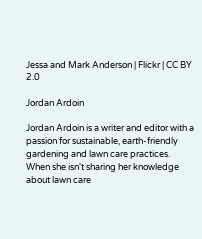Jessa and Mark Anderson | Flickr | CC BY 2.0

Jordan Ardoin

Jordan Ardoin is a writer and editor with a passion for sustainable, earth-friendly gardening and lawn care practices. When she isn't sharing her knowledge about lawn care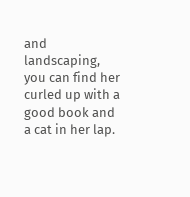and landscaping, you can find her curled up with a good book and a cat in her lap.